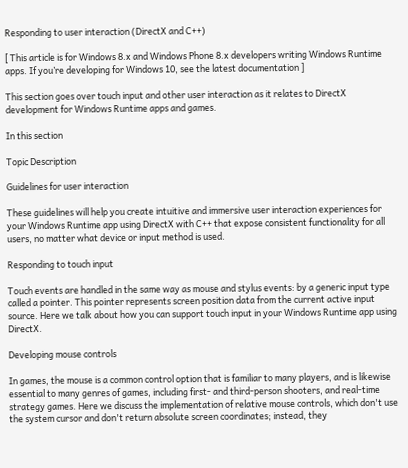Responding to user interaction (DirectX and C++)

[ This article is for Windows 8.x and Windows Phone 8.x developers writing Windows Runtime apps. If you’re developing for Windows 10, see the latest documentation ]

This section goes over touch input and other user interaction as it relates to DirectX development for Windows Runtime apps and games.

In this section

Topic Description

Guidelines for user interaction

These guidelines will help you create intuitive and immersive user interaction experiences for your Windows Runtime app using DirectX with C++ that expose consistent functionality for all users, no matter what device or input method is used.

Responding to touch input

Touch events are handled in the same way as mouse and stylus events: by a generic input type called a pointer. This pointer represents screen position data from the current active input source. Here we talk about how you can support touch input in your Windows Runtime app using DirectX.

Developing mouse controls

In games, the mouse is a common control option that is familiar to many players, and is likewise essential to many genres of games, including first- and third-person shooters, and real-time strategy games. Here we discuss the implementation of relative mouse controls, which don't use the system cursor and don't return absolute screen coordinates; instead, they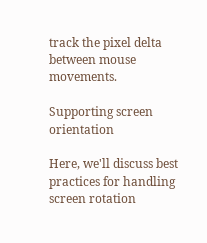track the pixel delta between mouse movements.

Supporting screen orientation

Here, we'll discuss best practices for handling screen rotation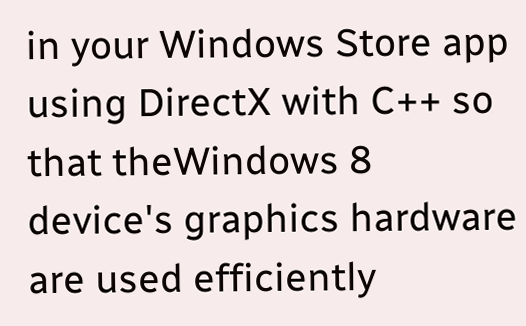in your Windows Store app using DirectX with C++ so that theWindows 8 device's graphics hardware are used efficiently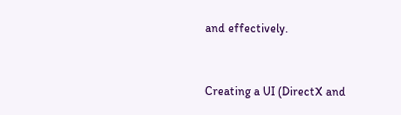and effectively.


Creating a UI (DirectX and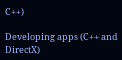C++)

Developing apps (C++ and DirectX)